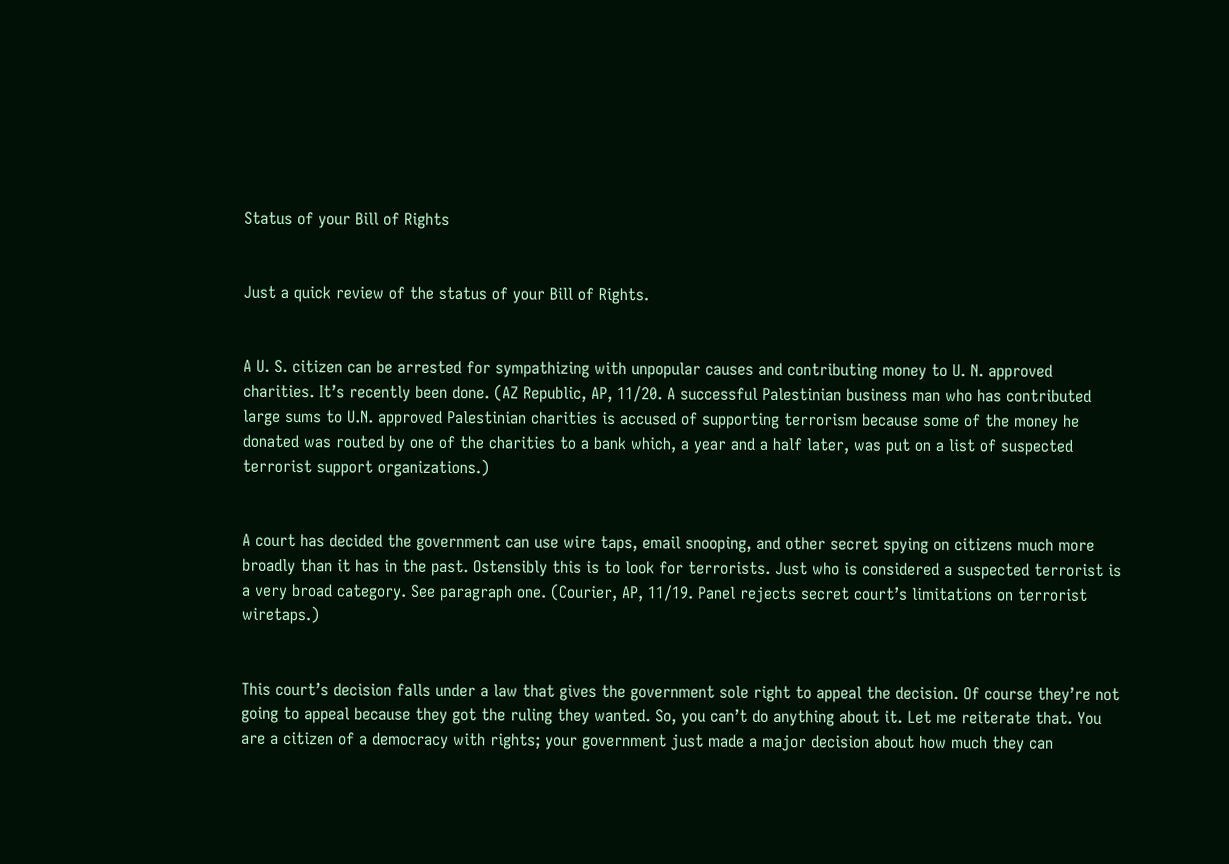Status of your Bill of Rights


Just a quick review of the status of your Bill of Rights.


A U. S. citizen can be arrested for sympathizing with unpopular causes and contributing money to U. N. approved charities. It’s recently been done. (AZ Republic, AP, 11/20. A successful Palestinian business man who has contributed large sums to U.N. approved Palestinian charities is accused of supporting terrorism because some of the money he donated was routed by one of the charities to a bank which, a year and a half later, was put on a list of suspected terrorist support organizations.)


A court has decided the government can use wire taps, email snooping, and other secret spying on citizens much more broadly than it has in the past. Ostensibly this is to look for terrorists. Just who is considered a suspected terrorist is a very broad category. See paragraph one. (Courier, AP, 11/19. Panel rejects secret court’s limitations on terrorist wiretaps.)


This court’s decision falls under a law that gives the government sole right to appeal the decision. Of course they’re not going to appeal because they got the ruling they wanted. So, you can’t do anything about it. Let me reiterate that. You are a citizen of a democracy with rights; your government just made a major decision about how much they can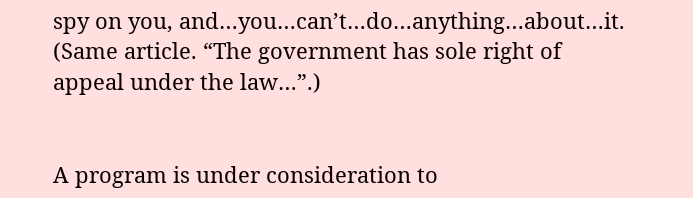spy on you, and…you…can’t…do…anything…about…it. (Same article. “The government has sole right of appeal under the law…”.)


A program is under consideration to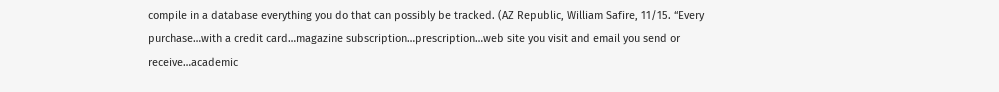compile in a database everything you do that can possibly be tracked. (AZ Republic, William Safire, 11/15. “Every purchase…with a credit card…magazine subscription…prescription…web site you visit and email you send or receive…academic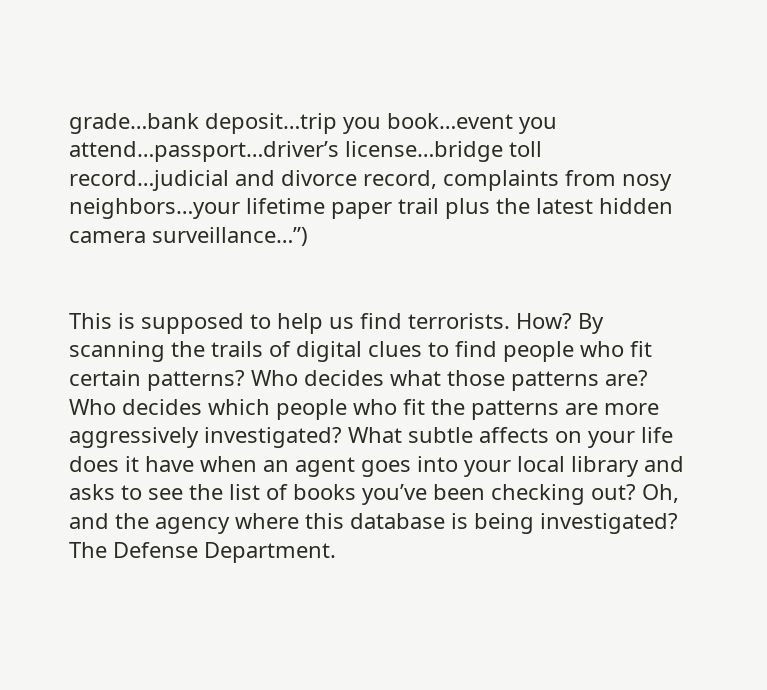grade…bank deposit…trip you book…event you attend…passport…driver’s license…bridge toll record…judicial and divorce record, complaints from nosy neighbors…your lifetime paper trail plus the latest hidden camera surveillance…”)


This is supposed to help us find terrorists. How? By scanning the trails of digital clues to find people who fit certain patterns? Who decides what those patterns are? Who decides which people who fit the patterns are more aggressively investigated? What subtle affects on your life does it have when an agent goes into your local library and asks to see the list of books you’ve been checking out? Oh, and the agency where this database is being investigated? The Defense Department.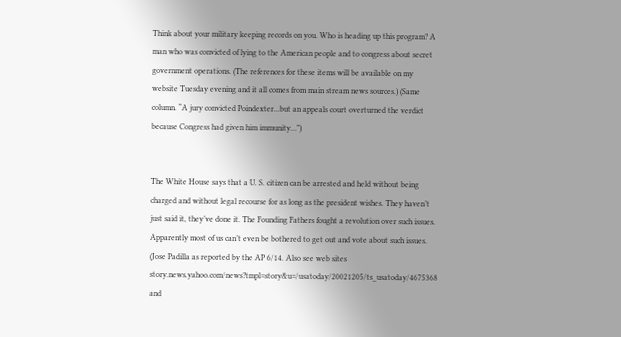Think about your military keeping records on you. Who is heading up this program? A man who was convicted of lying to the American people and to congress about secret government operations. (The references for these items will be available on my website Tuesday evening and it all comes from main stream news sources.) (Same column. “A jury convicted Poindexter...but an appeals court overturned the verdict because Congress had given him immunity…”)


The White House says that a U. S. citizen can be arrested and held without being charged and without legal recourse for as long as the president wishes. They haven’t just said it, they’ve done it. The Founding Fathers fought a revolution over such issues. Apparently most of us can’t even be bothered to get out and vote about such issues. (Jose Padilla as reported by the AP 6/14. Also see web sites story.news.yahoo.com/news?tmpl=story&u=/usatoday/20021205/ts_usatoday/4675368 and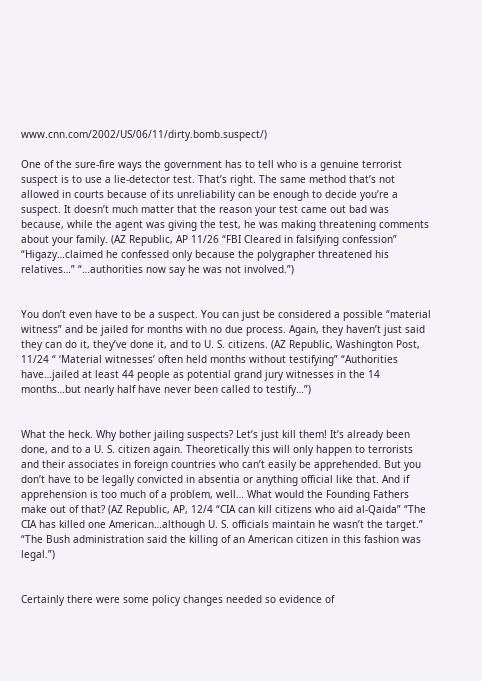www.cnn.com/2002/US/06/11/dirty.bomb.suspect/)

One of the sure-fire ways the government has to tell who is a genuine terrorist suspect is to use a lie-detector test. That’s right. The same method that’s not allowed in courts because of its unreliability can be enough to decide you’re a suspect. It doesn’t much matter that the reason your test came out bad was because, while the agent was giving the test, he was making threatening comments about your family. (AZ Republic, AP 11/26 “FBI Cleared in falsifying confession” “Higazy…claimed he confessed only because the polygrapher threatened his relatives…” “…authorities now say he was not involved.”)


You don’t even have to be a suspect. You can just be considered a possible “material witness” and be jailed for months with no due process. Again, they haven’t just said they can do it, they’ve done it, and to U. S. citizens. (AZ Republic, Washington Post, 11/24 “ ‘Material witnesses’ often held months without testifying” “Authorities have…jailed at least 44 people as potential grand jury witnesses in the 14 months…but nearly half have never been called to testify…”)


What the heck. Why bother jailing suspects? Let’s just kill them! It’s already been done, and to a U. S. citizen again. Theoretically this will only happen to terrorists and their associates in foreign countries who can’t easily be apprehended. But you don’t have to be legally convicted in absentia or anything official like that. And if apprehension is too much of a problem, well… What would the Founding Fathers make out of that? (AZ Republic, AP, 12/4 “CIA can kill citizens who aid al-Qaida” “The CIA has killed one American…although U. S. officials maintain he wasn’t the target.” “The Bush administration said the killing of an American citizen in this fashion was legal.”)


Certainly there were some policy changes needed so evidence of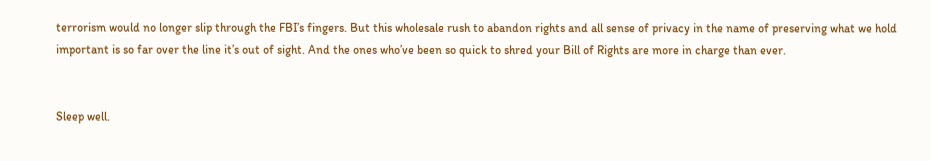terrorism would no longer slip through the FBI’s fingers. But this wholesale rush to abandon rights and all sense of privacy in the name of preserving what we hold important is so far over the line it’s out of sight. And the ones who’ve been so quick to shred your Bill of Rights are more in charge than ever.


Sleep well.